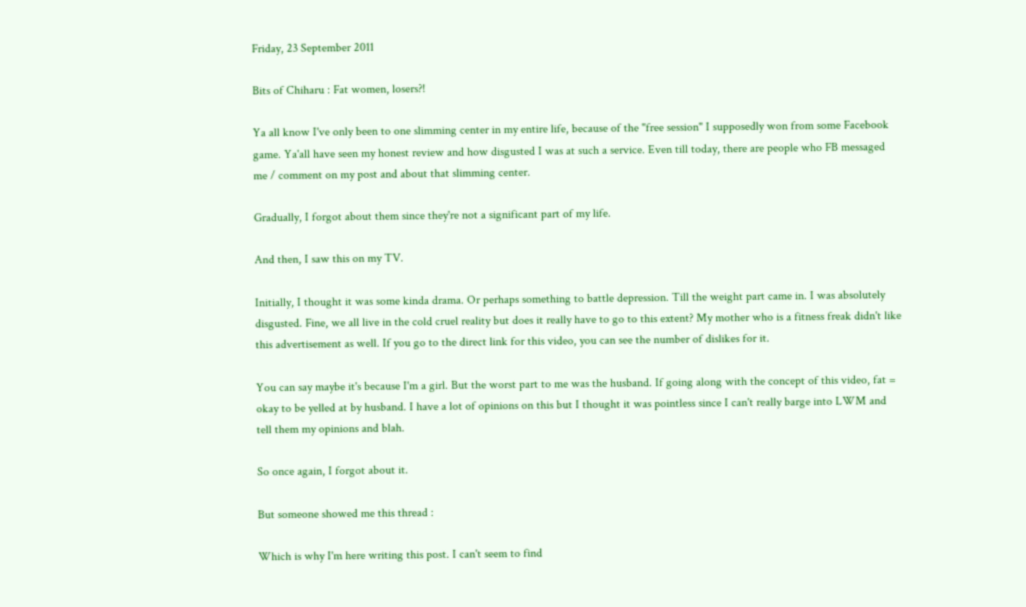Friday, 23 September 2011

Bits of Chiharu : Fat women, losers?!

Ya all know I've only been to one slimming center in my entire life, because of the "free session" I supposedly won from some Facebook game. Ya'all have seen my honest review and how disgusted I was at such a service. Even till today, there are people who FB messaged me / comment on my post and about that slimming center.

Gradually, I forgot about them since they're not a significant part of my life.

And then, I saw this on my TV.

Initially, I thought it was some kinda drama. Or perhaps something to battle depression. Till the weight part came in. I was absolutely disgusted. Fine, we all live in the cold cruel reality but does it really have to go to this extent? My mother who is a fitness freak didn't like this advertisement as well. If you go to the direct link for this video, you can see the number of dislikes for it.

You can say maybe it's because I'm a girl. But the worst part to me was the husband. If going along with the concept of this video, fat = okay to be yelled at by husband. I have a lot of opinions on this but I thought it was pointless since I can't really barge into LWM and tell them my opinions and blah.

So once again, I forgot about it.

But someone showed me this thread :

Which is why I'm here writing this post. I can't seem to find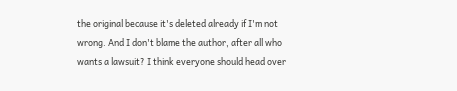the original because it's deleted already if I'm not wrong. And I don't blame the author, after all who wants a lawsuit? I think everyone should head over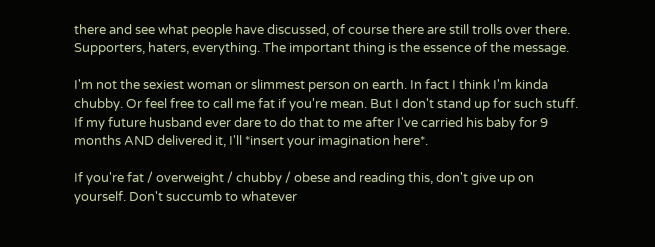there and see what people have discussed, of course there are still trolls over there. Supporters, haters, everything. The important thing is the essence of the message.

I'm not the sexiest woman or slimmest person on earth. In fact I think I'm kinda chubby. Or feel free to call me fat if you're mean. But I don't stand up for such stuff. If my future husband ever dare to do that to me after I've carried his baby for 9 months AND delivered it, I'll *insert your imagination here*.

If you're fat / overweight / chubby / obese and reading this, don't give up on yourself. Don't succumb to whatever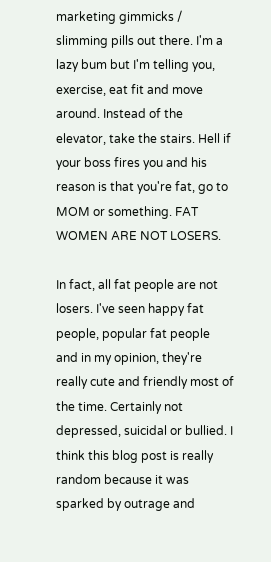marketing gimmicks / slimming pills out there. I'm a lazy bum but I'm telling you, exercise, eat fit and move around. Instead of the elevator, take the stairs. Hell if your boss fires you and his reason is that you're fat, go to MOM or something. FAT WOMEN ARE NOT LOSERS.

In fact, all fat people are not losers. I've seen happy fat people, popular fat people and in my opinion, they're really cute and friendly most of the time. Certainly not depressed, suicidal or bullied. I think this blog post is really random because it was sparked by outrage and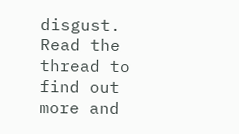disgust. Read the thread to find out more and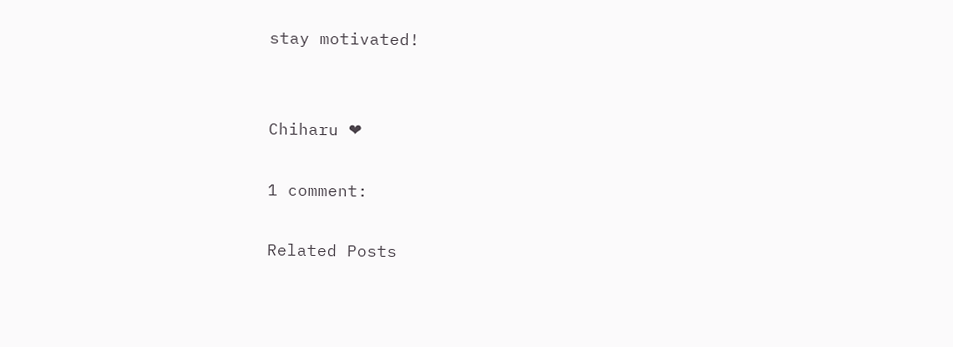stay motivated!


Chiharu ❤

1 comment:

Related Posts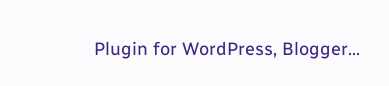Plugin for WordPress, Blogger...